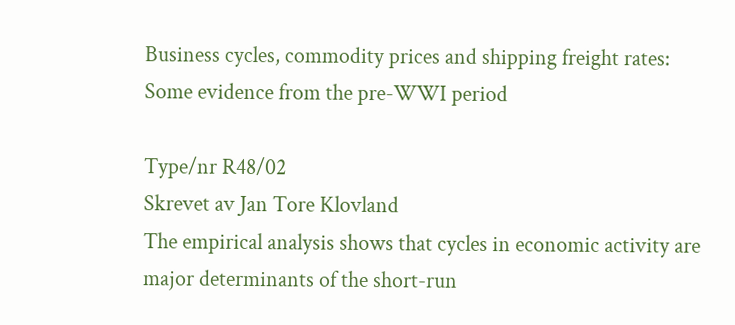Business cycles, commodity prices and shipping freight rates: Some evidence from the pre-WWI period

Type/nr R48/02
Skrevet av Jan Tore Klovland
The empirical analysis shows that cycles in economic activity are major determinants of the short-run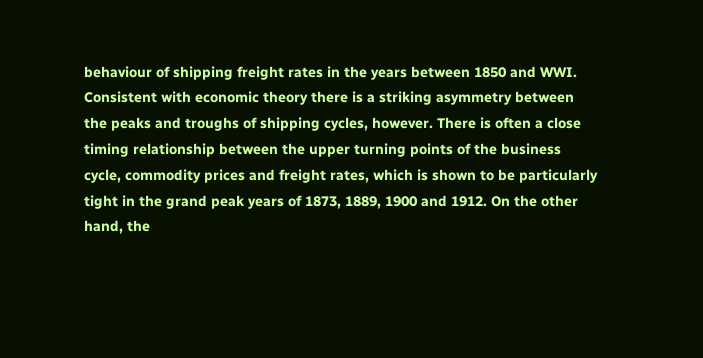behaviour of shipping freight rates in the years between 1850 and WWI. Consistent with economic theory there is a striking asymmetry between the peaks and troughs of shipping cycles, however. There is often a close timing relationship between the upper turning points of the business cycle, commodity prices and freight rates, which is shown to be particularly tight in the grand peak years of 1873, 1889, 1900 and 1912. On the other hand, the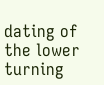dating of the lower turning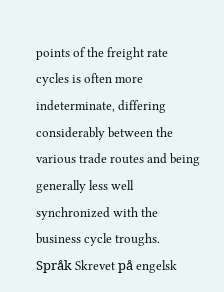points of the freight rate cycles is often more indeterminate, differing considerably between the various trade routes and being generally less well synchronized with the business cycle troughs.
Språk Skrevet på engelsk